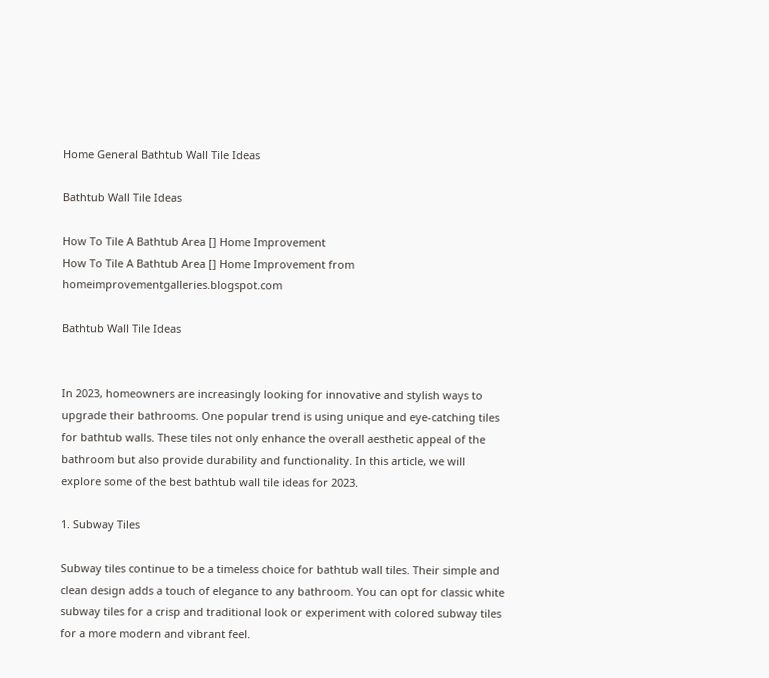Home General Bathtub Wall Tile Ideas

Bathtub Wall Tile Ideas

How To Tile A Bathtub Area [] Home Improvement
How To Tile A Bathtub Area [] Home Improvement from homeimprovementgalleries.blogspot.com

Bathtub Wall Tile Ideas


In 2023, homeowners are increasingly looking for innovative and stylish ways to upgrade their bathrooms. One popular trend is using unique and eye-catching tiles for bathtub walls. These tiles not only enhance the overall aesthetic appeal of the bathroom but also provide durability and functionality. In this article, we will explore some of the best bathtub wall tile ideas for 2023.

1. Subway Tiles

Subway tiles continue to be a timeless choice for bathtub wall tiles. Their simple and clean design adds a touch of elegance to any bathroom. You can opt for classic white subway tiles for a crisp and traditional look or experiment with colored subway tiles for a more modern and vibrant feel.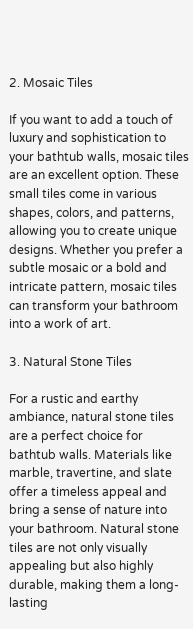2. Mosaic Tiles

If you want to add a touch of luxury and sophistication to your bathtub walls, mosaic tiles are an excellent option. These small tiles come in various shapes, colors, and patterns, allowing you to create unique designs. Whether you prefer a subtle mosaic or a bold and intricate pattern, mosaic tiles can transform your bathroom into a work of art.

3. Natural Stone Tiles

For a rustic and earthy ambiance, natural stone tiles are a perfect choice for bathtub walls. Materials like marble, travertine, and slate offer a timeless appeal and bring a sense of nature into your bathroom. Natural stone tiles are not only visually appealing but also highly durable, making them a long-lasting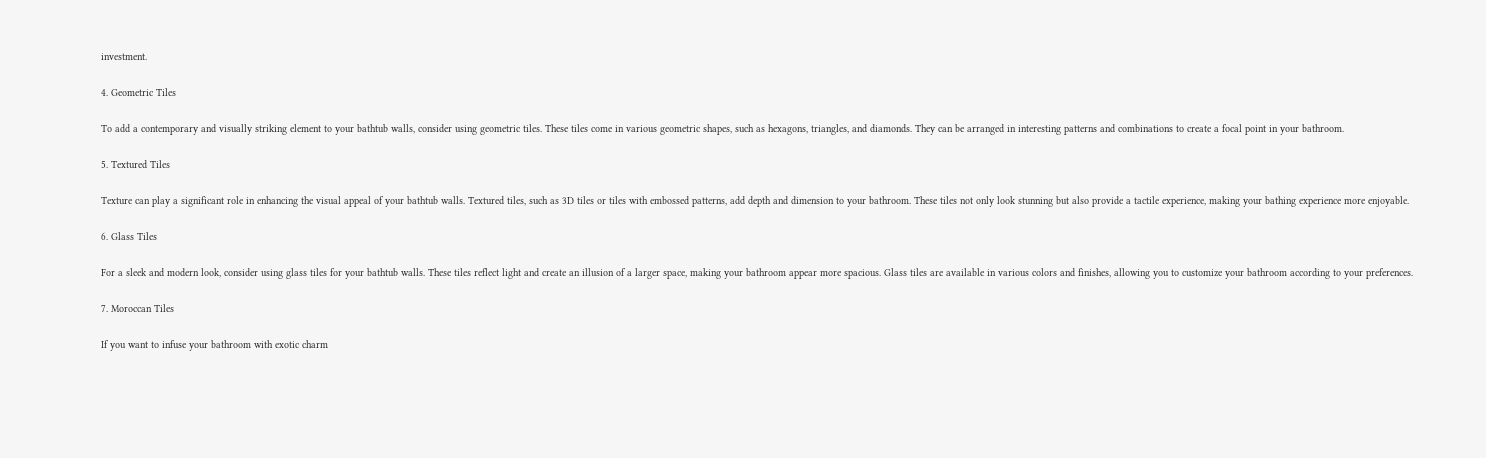investment.

4. Geometric Tiles

To add a contemporary and visually striking element to your bathtub walls, consider using geometric tiles. These tiles come in various geometric shapes, such as hexagons, triangles, and diamonds. They can be arranged in interesting patterns and combinations to create a focal point in your bathroom.

5. Textured Tiles

Texture can play a significant role in enhancing the visual appeal of your bathtub walls. Textured tiles, such as 3D tiles or tiles with embossed patterns, add depth and dimension to your bathroom. These tiles not only look stunning but also provide a tactile experience, making your bathing experience more enjoyable.

6. Glass Tiles

For a sleek and modern look, consider using glass tiles for your bathtub walls. These tiles reflect light and create an illusion of a larger space, making your bathroom appear more spacious. Glass tiles are available in various colors and finishes, allowing you to customize your bathroom according to your preferences.

7. Moroccan Tiles

If you want to infuse your bathroom with exotic charm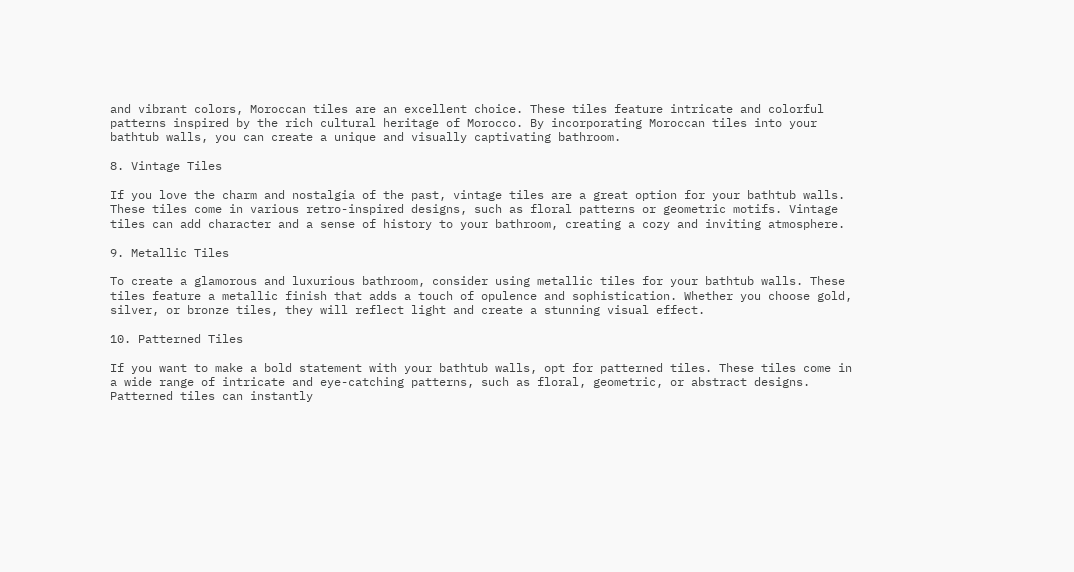and vibrant colors, Moroccan tiles are an excellent choice. These tiles feature intricate and colorful patterns inspired by the rich cultural heritage of Morocco. By incorporating Moroccan tiles into your bathtub walls, you can create a unique and visually captivating bathroom.

8. Vintage Tiles

If you love the charm and nostalgia of the past, vintage tiles are a great option for your bathtub walls. These tiles come in various retro-inspired designs, such as floral patterns or geometric motifs. Vintage tiles can add character and a sense of history to your bathroom, creating a cozy and inviting atmosphere.

9. Metallic Tiles

To create a glamorous and luxurious bathroom, consider using metallic tiles for your bathtub walls. These tiles feature a metallic finish that adds a touch of opulence and sophistication. Whether you choose gold, silver, or bronze tiles, they will reflect light and create a stunning visual effect.

10. Patterned Tiles

If you want to make a bold statement with your bathtub walls, opt for patterned tiles. These tiles come in a wide range of intricate and eye-catching patterns, such as floral, geometric, or abstract designs. Patterned tiles can instantly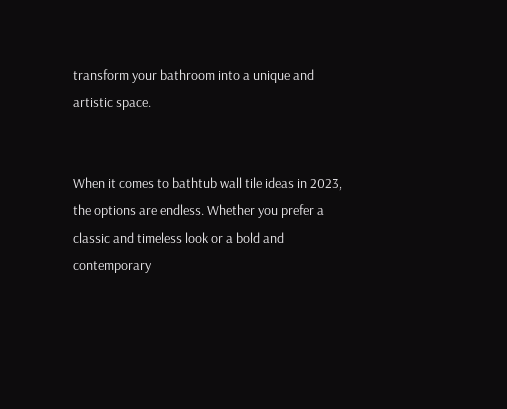transform your bathroom into a unique and artistic space.


When it comes to bathtub wall tile ideas in 2023, the options are endless. Whether you prefer a classic and timeless look or a bold and contemporary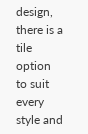design, there is a tile option to suit every style and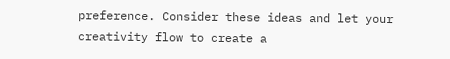preference. Consider these ideas and let your creativity flow to create a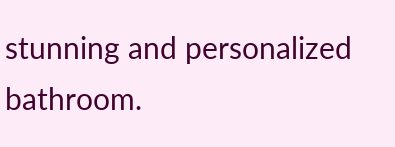stunning and personalized bathroom.